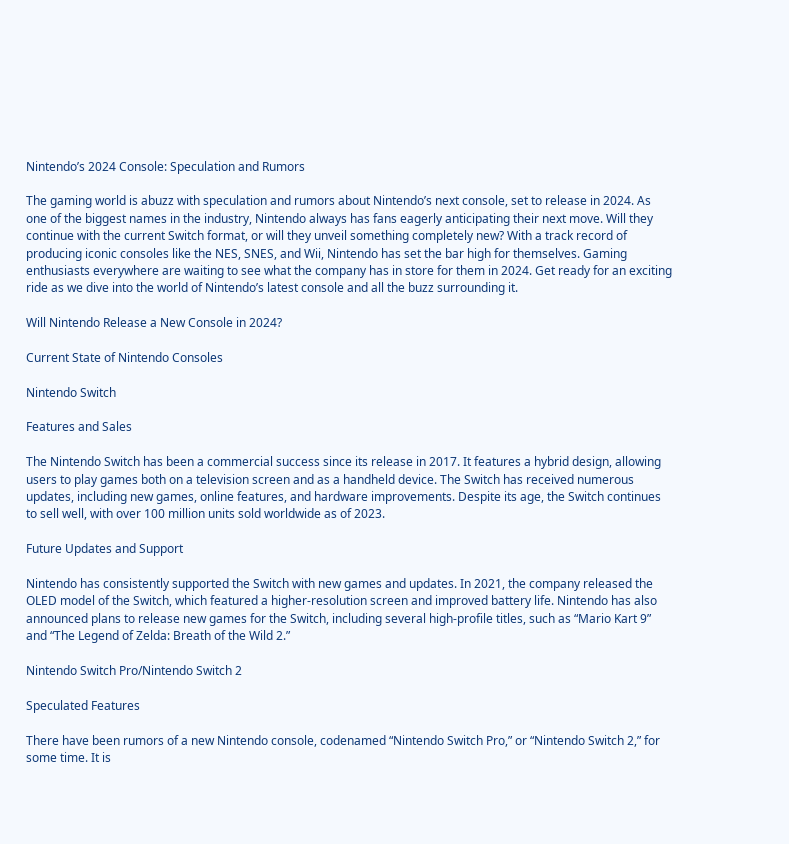Nintendo’s 2024 Console: Speculation and Rumors

The gaming world is abuzz with speculation and rumors about Nintendo’s next console, set to release in 2024. As one of the biggest names in the industry, Nintendo always has fans eagerly anticipating their next move. Will they continue with the current Switch format, or will they unveil something completely new? With a track record of producing iconic consoles like the NES, SNES, and Wii, Nintendo has set the bar high for themselves. Gaming enthusiasts everywhere are waiting to see what the company has in store for them in 2024. Get ready for an exciting ride as we dive into the world of Nintendo’s latest console and all the buzz surrounding it.

Will Nintendo Release a New Console in 2024?

Current State of Nintendo Consoles

Nintendo Switch

Features and Sales

The Nintendo Switch has been a commercial success since its release in 2017. It features a hybrid design, allowing users to play games both on a television screen and as a handheld device. The Switch has received numerous updates, including new games, online features, and hardware improvements. Despite its age, the Switch continues to sell well, with over 100 million units sold worldwide as of 2023.

Future Updates and Support

Nintendo has consistently supported the Switch with new games and updates. In 2021, the company released the OLED model of the Switch, which featured a higher-resolution screen and improved battery life. Nintendo has also announced plans to release new games for the Switch, including several high-profile titles, such as “Mario Kart 9” and “The Legend of Zelda: Breath of the Wild 2.”

Nintendo Switch Pro/Nintendo Switch 2

Speculated Features

There have been rumors of a new Nintendo console, codenamed “Nintendo Switch Pro,” or “Nintendo Switch 2,” for some time. It is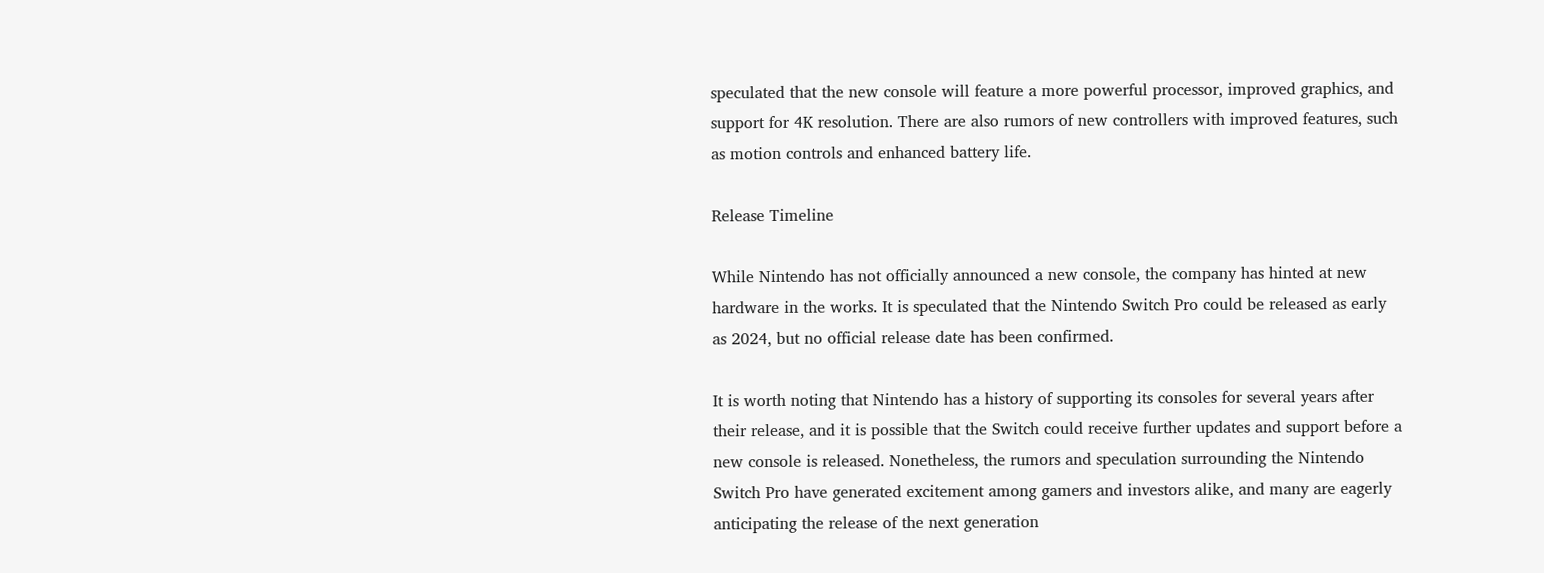speculated that the new console will feature a more powerful processor, improved graphics, and support for 4K resolution. There are also rumors of new controllers with improved features, such as motion controls and enhanced battery life.

Release Timeline

While Nintendo has not officially announced a new console, the company has hinted at new hardware in the works. It is speculated that the Nintendo Switch Pro could be released as early as 2024, but no official release date has been confirmed.

It is worth noting that Nintendo has a history of supporting its consoles for several years after their release, and it is possible that the Switch could receive further updates and support before a new console is released. Nonetheless, the rumors and speculation surrounding the Nintendo Switch Pro have generated excitement among gamers and investors alike, and many are eagerly anticipating the release of the next generation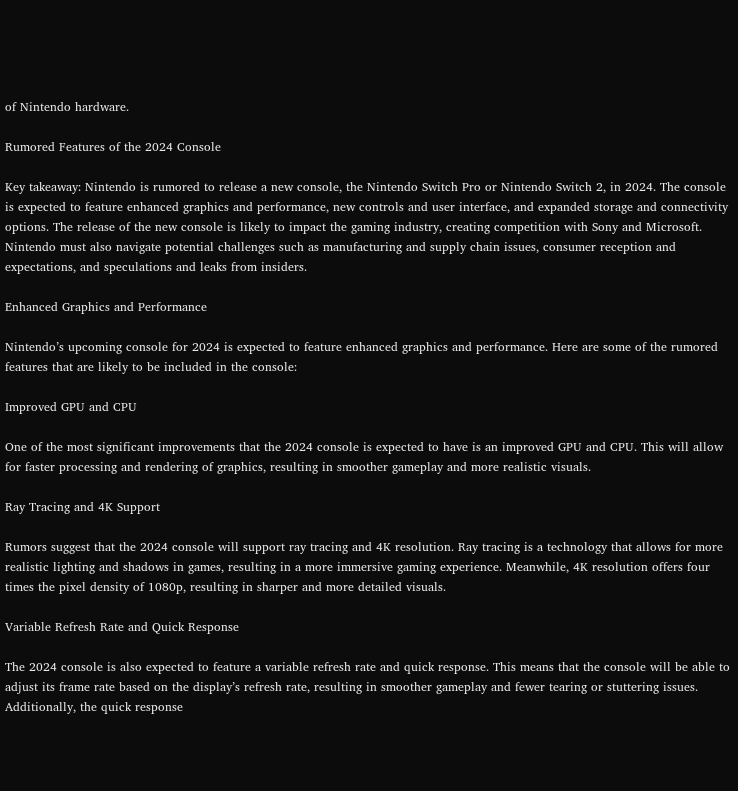of Nintendo hardware.

Rumored Features of the 2024 Console

Key takeaway: Nintendo is rumored to release a new console, the Nintendo Switch Pro or Nintendo Switch 2, in 2024. The console is expected to feature enhanced graphics and performance, new controls and user interface, and expanded storage and connectivity options. The release of the new console is likely to impact the gaming industry, creating competition with Sony and Microsoft. Nintendo must also navigate potential challenges such as manufacturing and supply chain issues, consumer reception and expectations, and speculations and leaks from insiders.

Enhanced Graphics and Performance

Nintendo’s upcoming console for 2024 is expected to feature enhanced graphics and performance. Here are some of the rumored features that are likely to be included in the console:

Improved GPU and CPU

One of the most significant improvements that the 2024 console is expected to have is an improved GPU and CPU. This will allow for faster processing and rendering of graphics, resulting in smoother gameplay and more realistic visuals.

Ray Tracing and 4K Support

Rumors suggest that the 2024 console will support ray tracing and 4K resolution. Ray tracing is a technology that allows for more realistic lighting and shadows in games, resulting in a more immersive gaming experience. Meanwhile, 4K resolution offers four times the pixel density of 1080p, resulting in sharper and more detailed visuals.

Variable Refresh Rate and Quick Response

The 2024 console is also expected to feature a variable refresh rate and quick response. This means that the console will be able to adjust its frame rate based on the display’s refresh rate, resulting in smoother gameplay and fewer tearing or stuttering issues. Additionally, the quick response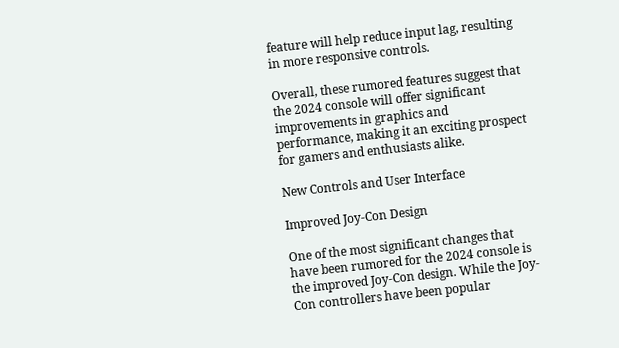feature will help reduce input lag, resulting in more responsive controls.

Overall, these rumored features suggest that the 2024 console will offer significant improvements in graphics and performance, making it an exciting prospect for gamers and enthusiasts alike.

New Controls and User Interface

Improved Joy-Con Design

One of the most significant changes that have been rumored for the 2024 console is the improved Joy-Con design. While the Joy-Con controllers have been popular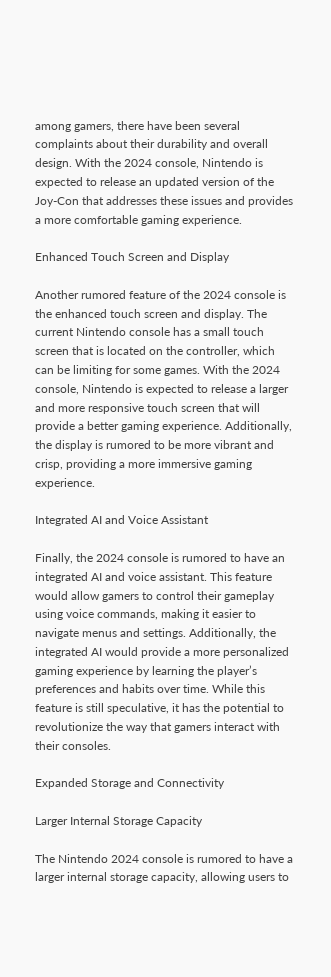among gamers, there have been several complaints about their durability and overall design. With the 2024 console, Nintendo is expected to release an updated version of the Joy-Con that addresses these issues and provides a more comfortable gaming experience.

Enhanced Touch Screen and Display

Another rumored feature of the 2024 console is the enhanced touch screen and display. The current Nintendo console has a small touch screen that is located on the controller, which can be limiting for some games. With the 2024 console, Nintendo is expected to release a larger and more responsive touch screen that will provide a better gaming experience. Additionally, the display is rumored to be more vibrant and crisp, providing a more immersive gaming experience.

Integrated AI and Voice Assistant

Finally, the 2024 console is rumored to have an integrated AI and voice assistant. This feature would allow gamers to control their gameplay using voice commands, making it easier to navigate menus and settings. Additionally, the integrated AI would provide a more personalized gaming experience by learning the player’s preferences and habits over time. While this feature is still speculative, it has the potential to revolutionize the way that gamers interact with their consoles.

Expanded Storage and Connectivity

Larger Internal Storage Capacity

The Nintendo 2024 console is rumored to have a larger internal storage capacity, allowing users to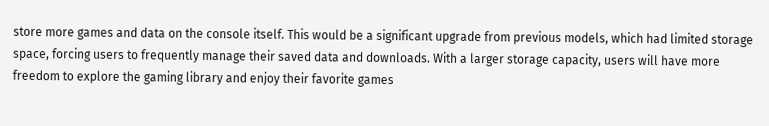store more games and data on the console itself. This would be a significant upgrade from previous models, which had limited storage space, forcing users to frequently manage their saved data and downloads. With a larger storage capacity, users will have more freedom to explore the gaming library and enjoy their favorite games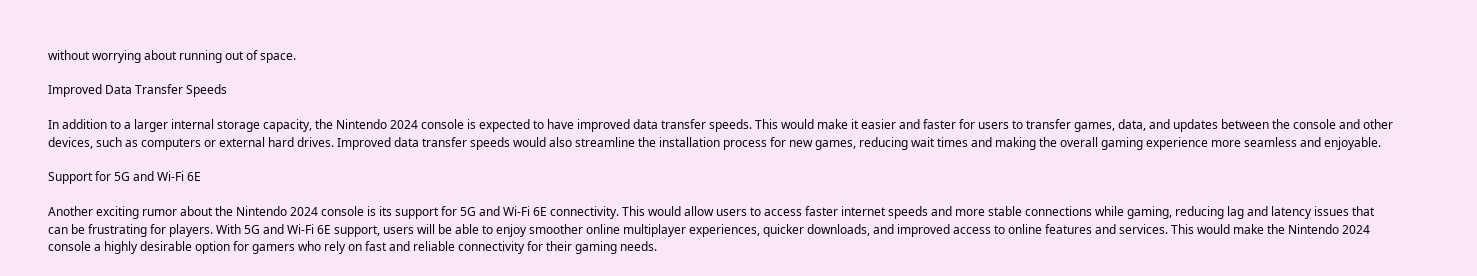without worrying about running out of space.

Improved Data Transfer Speeds

In addition to a larger internal storage capacity, the Nintendo 2024 console is expected to have improved data transfer speeds. This would make it easier and faster for users to transfer games, data, and updates between the console and other devices, such as computers or external hard drives. Improved data transfer speeds would also streamline the installation process for new games, reducing wait times and making the overall gaming experience more seamless and enjoyable.

Support for 5G and Wi-Fi 6E

Another exciting rumor about the Nintendo 2024 console is its support for 5G and Wi-Fi 6E connectivity. This would allow users to access faster internet speeds and more stable connections while gaming, reducing lag and latency issues that can be frustrating for players. With 5G and Wi-Fi 6E support, users will be able to enjoy smoother online multiplayer experiences, quicker downloads, and improved access to online features and services. This would make the Nintendo 2024 console a highly desirable option for gamers who rely on fast and reliable connectivity for their gaming needs.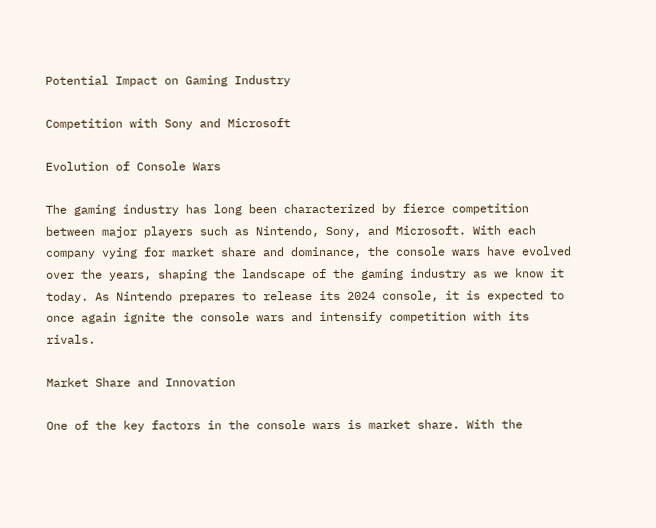Potential Impact on Gaming Industry

Competition with Sony and Microsoft

Evolution of Console Wars

The gaming industry has long been characterized by fierce competition between major players such as Nintendo, Sony, and Microsoft. With each company vying for market share and dominance, the console wars have evolved over the years, shaping the landscape of the gaming industry as we know it today. As Nintendo prepares to release its 2024 console, it is expected to once again ignite the console wars and intensify competition with its rivals.

Market Share and Innovation

One of the key factors in the console wars is market share. With the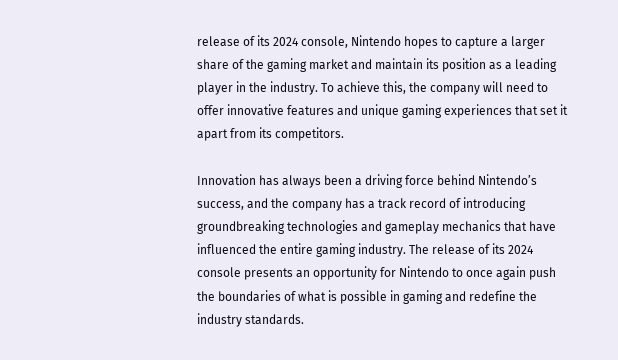release of its 2024 console, Nintendo hopes to capture a larger share of the gaming market and maintain its position as a leading player in the industry. To achieve this, the company will need to offer innovative features and unique gaming experiences that set it apart from its competitors.

Innovation has always been a driving force behind Nintendo’s success, and the company has a track record of introducing groundbreaking technologies and gameplay mechanics that have influenced the entire gaming industry. The release of its 2024 console presents an opportunity for Nintendo to once again push the boundaries of what is possible in gaming and redefine the industry standards.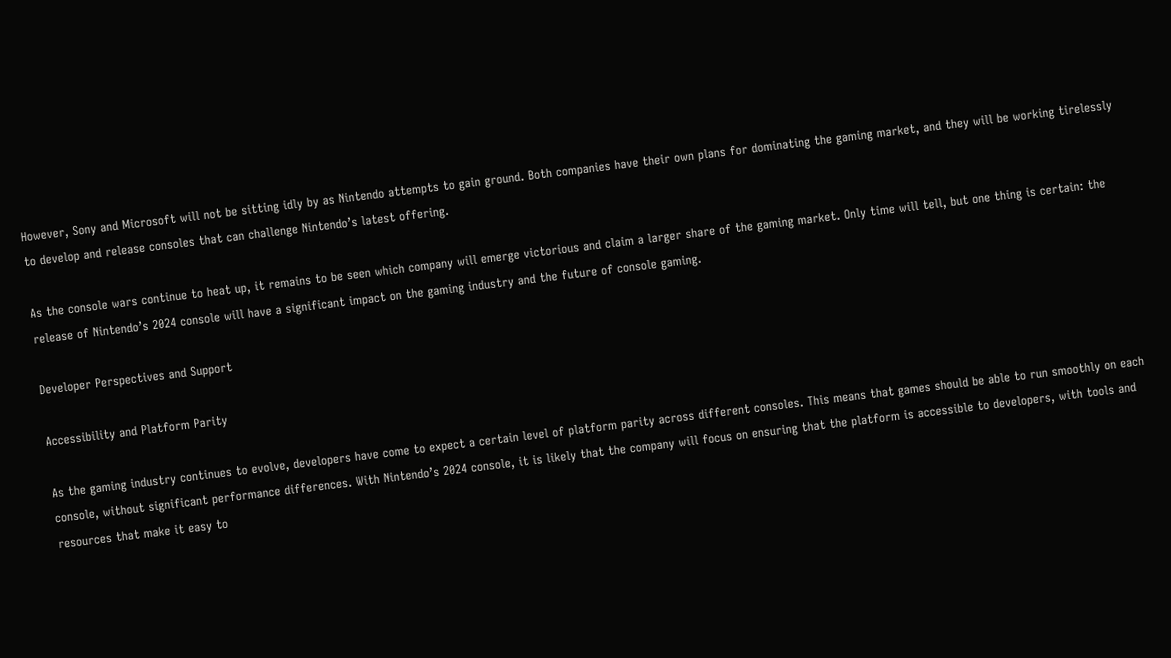However, Sony and Microsoft will not be sitting idly by as Nintendo attempts to gain ground. Both companies have their own plans for dominating the gaming market, and they will be working tirelessly to develop and release consoles that can challenge Nintendo’s latest offering.

As the console wars continue to heat up, it remains to be seen which company will emerge victorious and claim a larger share of the gaming market. Only time will tell, but one thing is certain: the release of Nintendo’s 2024 console will have a significant impact on the gaming industry and the future of console gaming.

Developer Perspectives and Support

Accessibility and Platform Parity

As the gaming industry continues to evolve, developers have come to expect a certain level of platform parity across different consoles. This means that games should be able to run smoothly on each console, without significant performance differences. With Nintendo’s 2024 console, it is likely that the company will focus on ensuring that the platform is accessible to developers, with tools and resources that make it easy to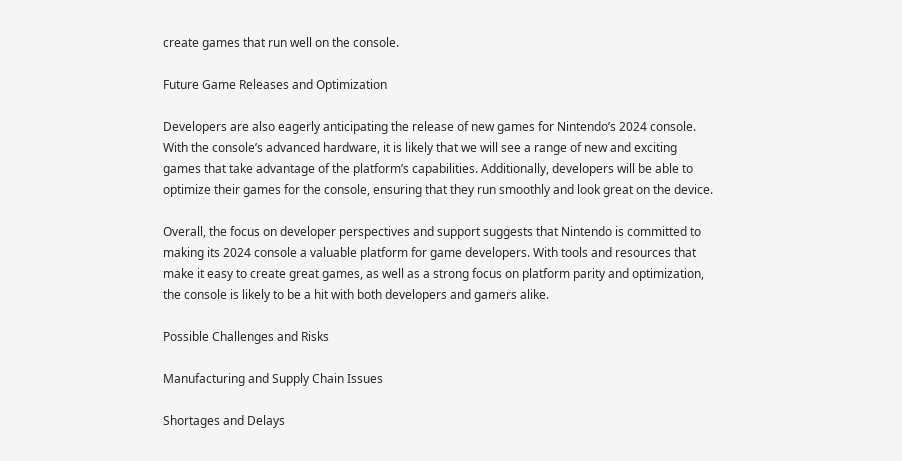create games that run well on the console.

Future Game Releases and Optimization

Developers are also eagerly anticipating the release of new games for Nintendo’s 2024 console. With the console’s advanced hardware, it is likely that we will see a range of new and exciting games that take advantage of the platform’s capabilities. Additionally, developers will be able to optimize their games for the console, ensuring that they run smoothly and look great on the device.

Overall, the focus on developer perspectives and support suggests that Nintendo is committed to making its 2024 console a valuable platform for game developers. With tools and resources that make it easy to create great games, as well as a strong focus on platform parity and optimization, the console is likely to be a hit with both developers and gamers alike.

Possible Challenges and Risks

Manufacturing and Supply Chain Issues

Shortages and Delays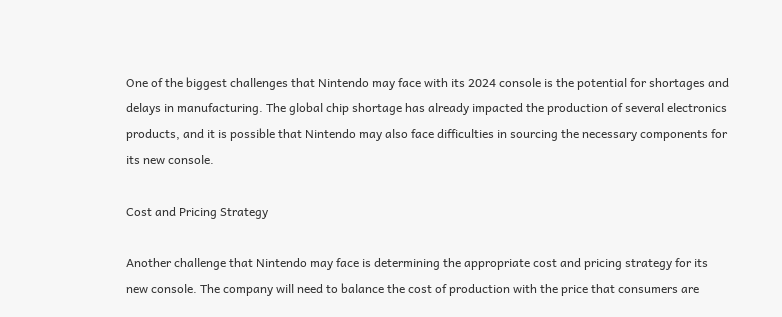One of the biggest challenges that Nintendo may face with its 2024 console is the potential for shortages and delays in manufacturing. The global chip shortage has already impacted the production of several electronics products, and it is possible that Nintendo may also face difficulties in sourcing the necessary components for its new console.

Cost and Pricing Strategy

Another challenge that Nintendo may face is determining the appropriate cost and pricing strategy for its new console. The company will need to balance the cost of production with the price that consumers are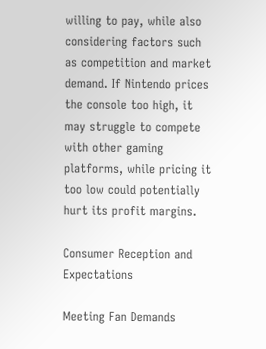willing to pay, while also considering factors such as competition and market demand. If Nintendo prices the console too high, it may struggle to compete with other gaming platforms, while pricing it too low could potentially hurt its profit margins.

Consumer Reception and Expectations

Meeting Fan Demands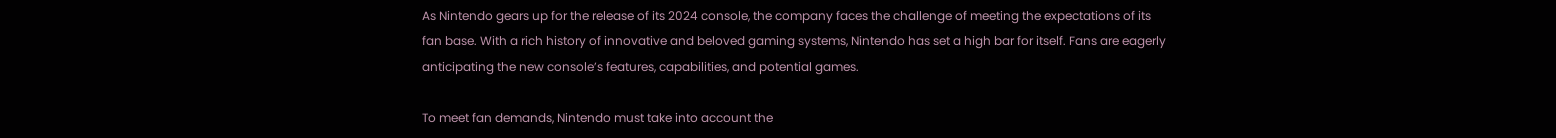As Nintendo gears up for the release of its 2024 console, the company faces the challenge of meeting the expectations of its fan base. With a rich history of innovative and beloved gaming systems, Nintendo has set a high bar for itself. Fans are eagerly anticipating the new console’s features, capabilities, and potential games.

To meet fan demands, Nintendo must take into account the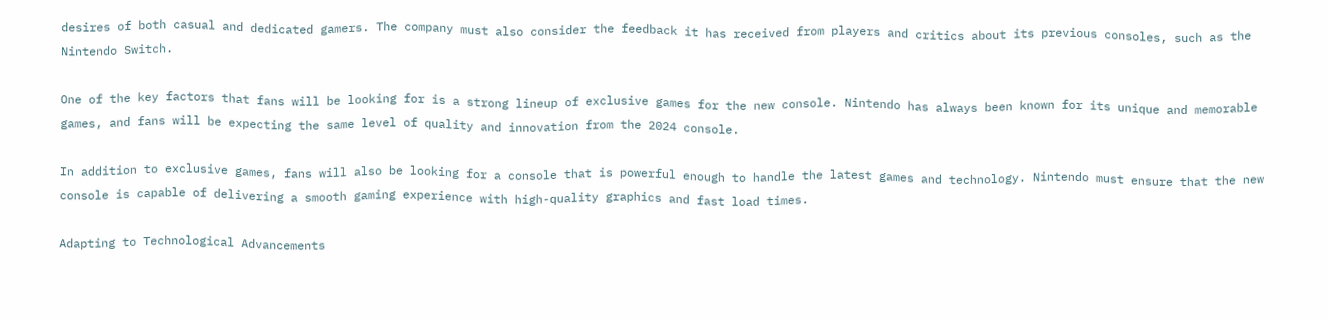desires of both casual and dedicated gamers. The company must also consider the feedback it has received from players and critics about its previous consoles, such as the Nintendo Switch.

One of the key factors that fans will be looking for is a strong lineup of exclusive games for the new console. Nintendo has always been known for its unique and memorable games, and fans will be expecting the same level of quality and innovation from the 2024 console.

In addition to exclusive games, fans will also be looking for a console that is powerful enough to handle the latest games and technology. Nintendo must ensure that the new console is capable of delivering a smooth gaming experience with high-quality graphics and fast load times.

Adapting to Technological Advancements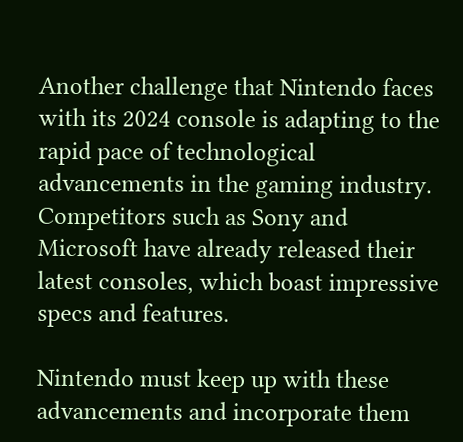Another challenge that Nintendo faces with its 2024 console is adapting to the rapid pace of technological advancements in the gaming industry. Competitors such as Sony and Microsoft have already released their latest consoles, which boast impressive specs and features.

Nintendo must keep up with these advancements and incorporate them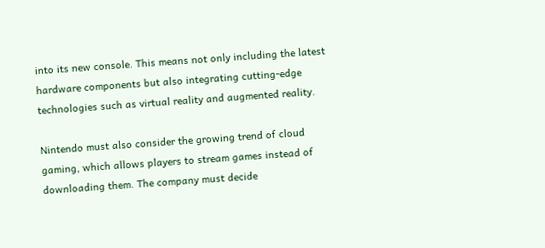into its new console. This means not only including the latest hardware components but also integrating cutting-edge technologies such as virtual reality and augmented reality.

Nintendo must also consider the growing trend of cloud gaming, which allows players to stream games instead of downloading them. The company must decide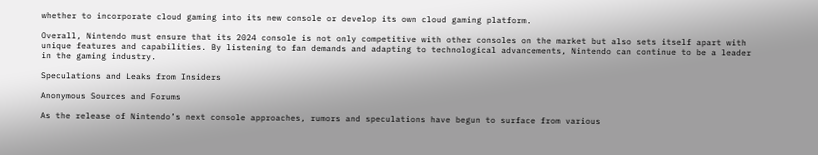whether to incorporate cloud gaming into its new console or develop its own cloud gaming platform.

Overall, Nintendo must ensure that its 2024 console is not only competitive with other consoles on the market but also sets itself apart with unique features and capabilities. By listening to fan demands and adapting to technological advancements, Nintendo can continue to be a leader in the gaming industry.

Speculations and Leaks from Insiders

Anonymous Sources and Forums

As the release of Nintendo’s next console approaches, rumors and speculations have begun to surface from various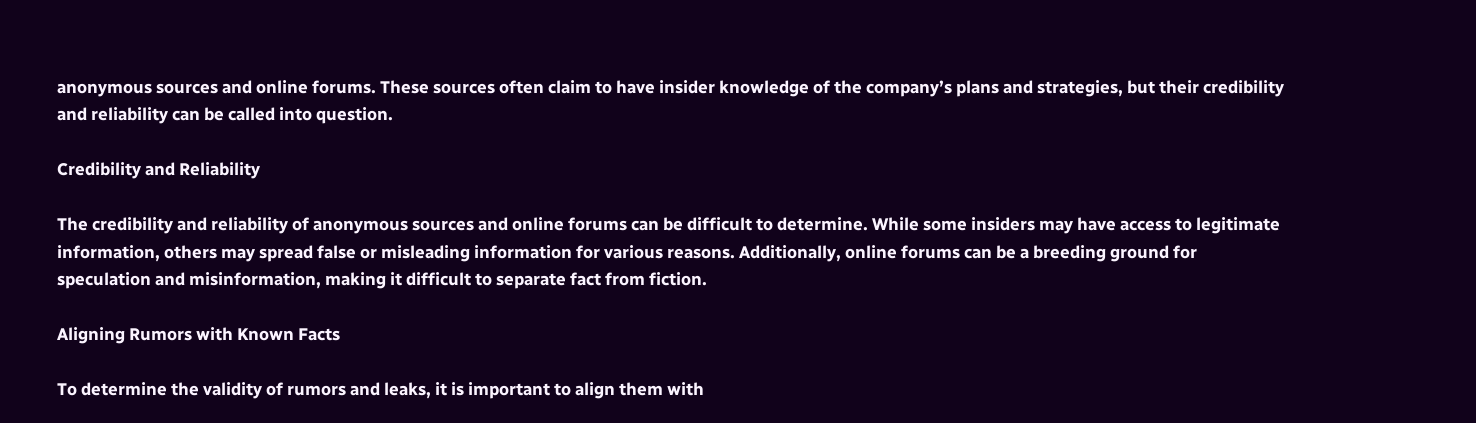anonymous sources and online forums. These sources often claim to have insider knowledge of the company’s plans and strategies, but their credibility and reliability can be called into question.

Credibility and Reliability

The credibility and reliability of anonymous sources and online forums can be difficult to determine. While some insiders may have access to legitimate information, others may spread false or misleading information for various reasons. Additionally, online forums can be a breeding ground for speculation and misinformation, making it difficult to separate fact from fiction.

Aligning Rumors with Known Facts

To determine the validity of rumors and leaks, it is important to align them with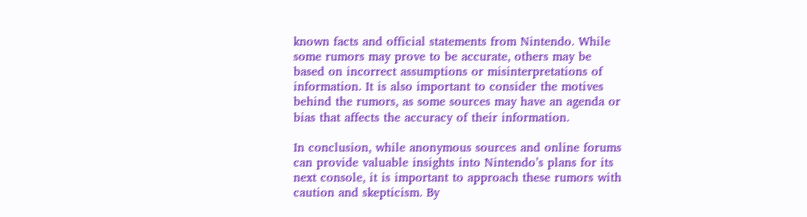known facts and official statements from Nintendo. While some rumors may prove to be accurate, others may be based on incorrect assumptions or misinterpretations of information. It is also important to consider the motives behind the rumors, as some sources may have an agenda or bias that affects the accuracy of their information.

In conclusion, while anonymous sources and online forums can provide valuable insights into Nintendo’s plans for its next console, it is important to approach these rumors with caution and skepticism. By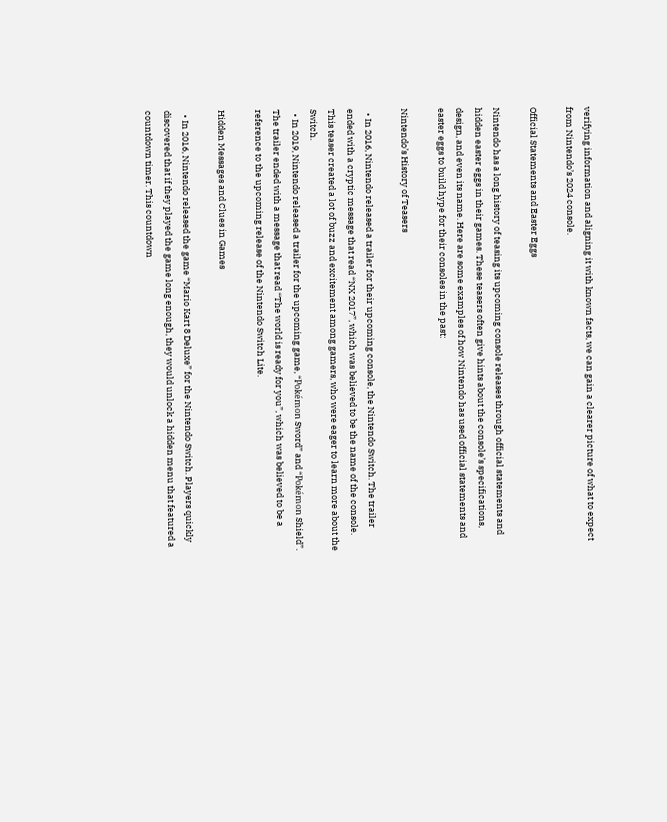verifying information and aligning it with known facts, we can gain a clearer picture of what to expect from Nintendo’s 2024 console.

Official Statements and Easter Eggs

Nintendo has a long history of teasing its upcoming console releases through official statements and hidden easter eggs in their games. These teasers often give hints about the console’s specifications, design, and even its name. Here are some examples of how Nintendo has used official statements and easter eggs to build hype for their consoles in the past:

Nintendo’s History of Teasers

  • In 2016, Nintendo released a trailer for their upcoming console, the Nintendo Switch. The trailer ended with a cryptic message that read “NX 2017”, which was believed to be the name of the console. This teaser created a lot of buzz and excitement among gamers, who were eager to learn more about the Switch.
  • In 2019, Nintendo released a trailer for the upcoming game, “Pokémon Sword” and “Pokémon Shield”. The trailer ended with a message that read “The world is ready for you”, which was believed to be a reference to the upcoming release of the Nintendo Switch Lite.

Hidden Messages and Clues in Games

  • In 2016, Nintendo released the game “Mario Kart 8 Deluxe” for the Nintendo Switch. Players quickly discovered that if they played the game long enough, they would unlock a hidden menu that featured a countdown timer. This countdown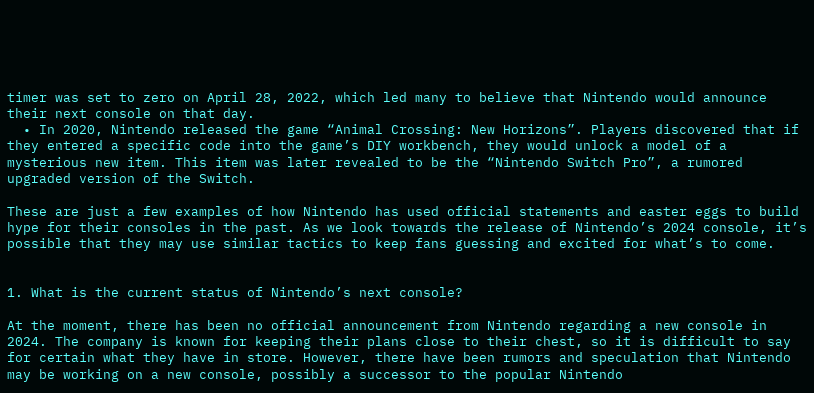timer was set to zero on April 28, 2022, which led many to believe that Nintendo would announce their next console on that day.
  • In 2020, Nintendo released the game “Animal Crossing: New Horizons”. Players discovered that if they entered a specific code into the game’s DIY workbench, they would unlock a model of a mysterious new item. This item was later revealed to be the “Nintendo Switch Pro”, a rumored upgraded version of the Switch.

These are just a few examples of how Nintendo has used official statements and easter eggs to build hype for their consoles in the past. As we look towards the release of Nintendo’s 2024 console, it’s possible that they may use similar tactics to keep fans guessing and excited for what’s to come.


1. What is the current status of Nintendo’s next console?

At the moment, there has been no official announcement from Nintendo regarding a new console in 2024. The company is known for keeping their plans close to their chest, so it is difficult to say for certain what they have in store. However, there have been rumors and speculation that Nintendo may be working on a new console, possibly a successor to the popular Nintendo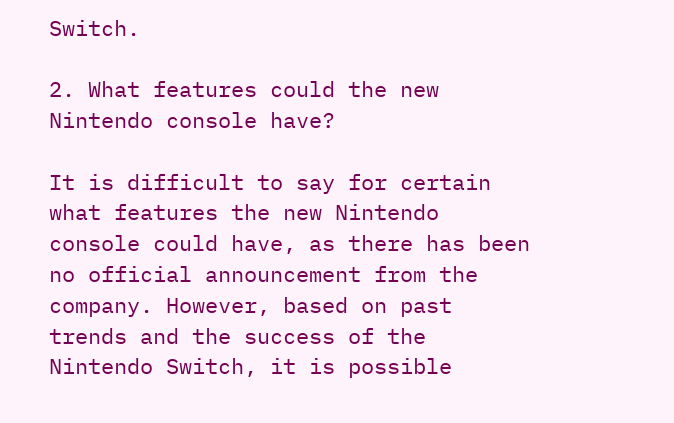Switch.

2. What features could the new Nintendo console have?

It is difficult to say for certain what features the new Nintendo console could have, as there has been no official announcement from the company. However, based on past trends and the success of the Nintendo Switch, it is possible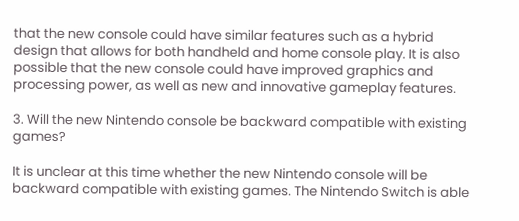that the new console could have similar features such as a hybrid design that allows for both handheld and home console play. It is also possible that the new console could have improved graphics and processing power, as well as new and innovative gameplay features.

3. Will the new Nintendo console be backward compatible with existing games?

It is unclear at this time whether the new Nintendo console will be backward compatible with existing games. The Nintendo Switch is able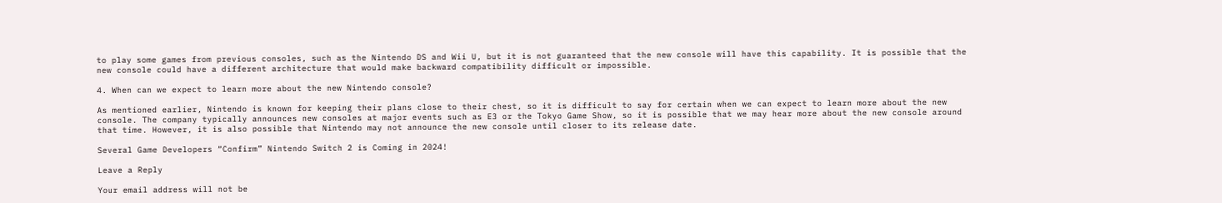to play some games from previous consoles, such as the Nintendo DS and Wii U, but it is not guaranteed that the new console will have this capability. It is possible that the new console could have a different architecture that would make backward compatibility difficult or impossible.

4. When can we expect to learn more about the new Nintendo console?

As mentioned earlier, Nintendo is known for keeping their plans close to their chest, so it is difficult to say for certain when we can expect to learn more about the new console. The company typically announces new consoles at major events such as E3 or the Tokyo Game Show, so it is possible that we may hear more about the new console around that time. However, it is also possible that Nintendo may not announce the new console until closer to its release date.

Several Game Developers “Confirm” Nintendo Switch 2 is Coming in 2024!

Leave a Reply

Your email address will not be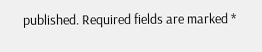published. Required fields are marked *